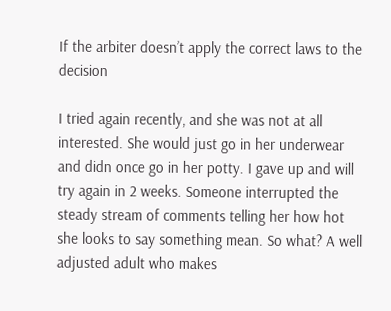If the arbiter doesn’t apply the correct laws to the decision

I tried again recently, and she was not at all interested. She would just go in her underwear and didn once go in her potty. I gave up and will try again in 2 weeks. Someone interrupted the steady stream of comments telling her how hot she looks to say something mean. So what? A well adjusted adult who makes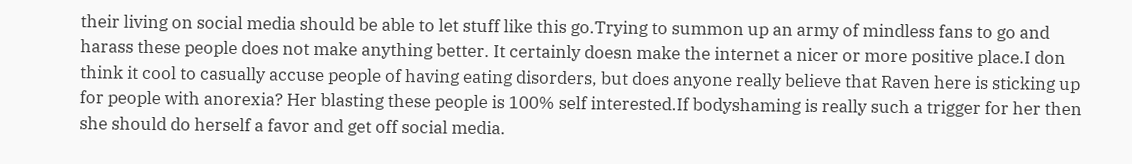their living on social media should be able to let stuff like this go.Trying to summon up an army of mindless fans to go and harass these people does not make anything better. It certainly doesn make the internet a nicer or more positive place.I don think it cool to casually accuse people of having eating disorders, but does anyone really believe that Raven here is sticking up for people with anorexia? Her blasting these people is 100% self interested.If bodyshaming is really such a trigger for her then she should do herself a favor and get off social media.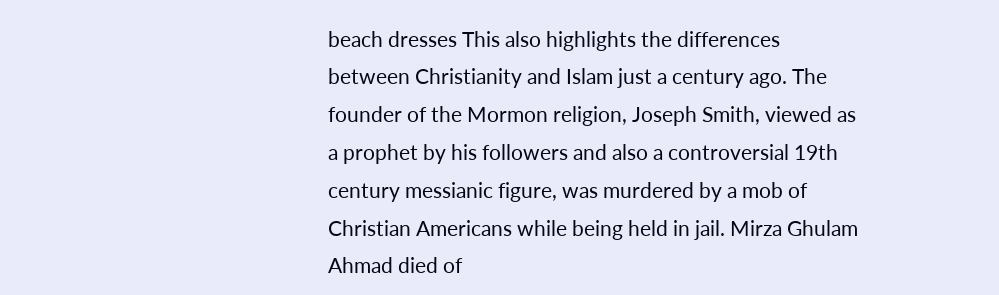beach dresses This also highlights the differences between Christianity and Islam just a century ago. The founder of the Mormon religion, Joseph Smith, viewed as a prophet by his followers and also a controversial 19th century messianic figure, was murdered by a mob of Christian Americans while being held in jail. Mirza Ghulam Ahmad died of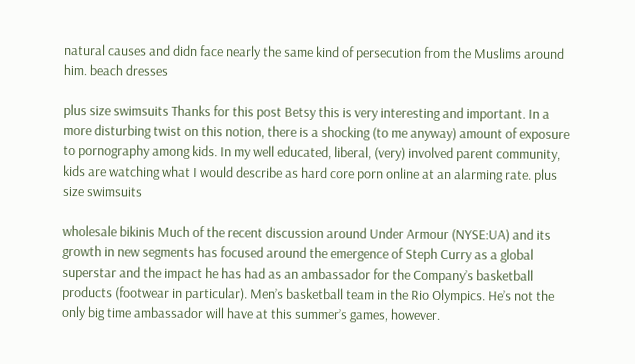natural causes and didn face nearly the same kind of persecution from the Muslims around him. beach dresses

plus size swimsuits Thanks for this post Betsy this is very interesting and important. In a more disturbing twist on this notion, there is a shocking (to me anyway) amount of exposure to pornography among kids. In my well educated, liberal, (very) involved parent community, kids are watching what I would describe as hard core porn online at an alarming rate. plus size swimsuits

wholesale bikinis Much of the recent discussion around Under Armour (NYSE:UA) and its growth in new segments has focused around the emergence of Steph Curry as a global superstar and the impact he has had as an ambassador for the Company’s basketball products (footwear in particular). Men’s basketball team in the Rio Olympics. He’s not the only big time ambassador will have at this summer’s games, however.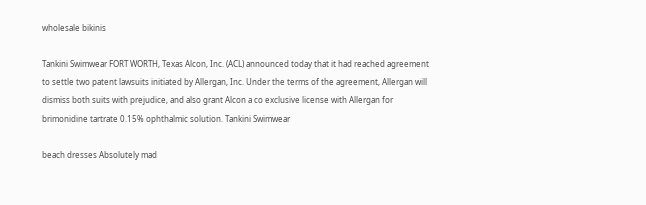wholesale bikinis

Tankini Swimwear FORT WORTH, Texas Alcon, Inc. (ACL) announced today that it had reached agreement to settle two patent lawsuits initiated by Allergan, Inc. Under the terms of the agreement, Allergan will dismiss both suits with prejudice, and also grant Alcon a co exclusive license with Allergan for brimonidine tartrate 0.15% ophthalmic solution. Tankini Swimwear

beach dresses Absolutely mad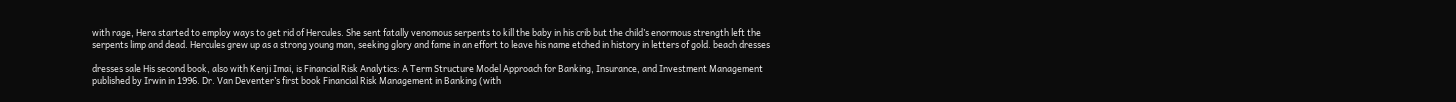with rage, Hera started to employ ways to get rid of Hercules. She sent fatally venomous serpents to kill the baby in his crib but the child’s enormous strength left the serpents limp and dead. Hercules grew up as a strong young man, seeking glory and fame in an effort to leave his name etched in history in letters of gold. beach dresses

dresses sale His second book, also with Kenji Imai, is Financial Risk Analytics: A Term Structure Model Approach for Banking, Insurance, and Investment Management published by Irwin in 1996. Dr. Van Deventer’s first book Financial Risk Management in Banking (with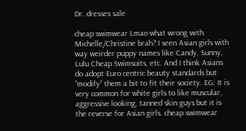Dr. dresses sale

cheap swimwear Lmao what wrong with Michelle/Christine brah? I seen Asian girls with way weirder puppy names like Candy, Sunny, Lulu Cheap Swimsuits, etc. And I think Asians do adopt Euro centric beauty standards but ”modify” them a bit to fit their society. EG: It is very common for white girls to like muscular, aggressive looking, tanned skin guys but it is the reverse for Asian girls. cheap swimwear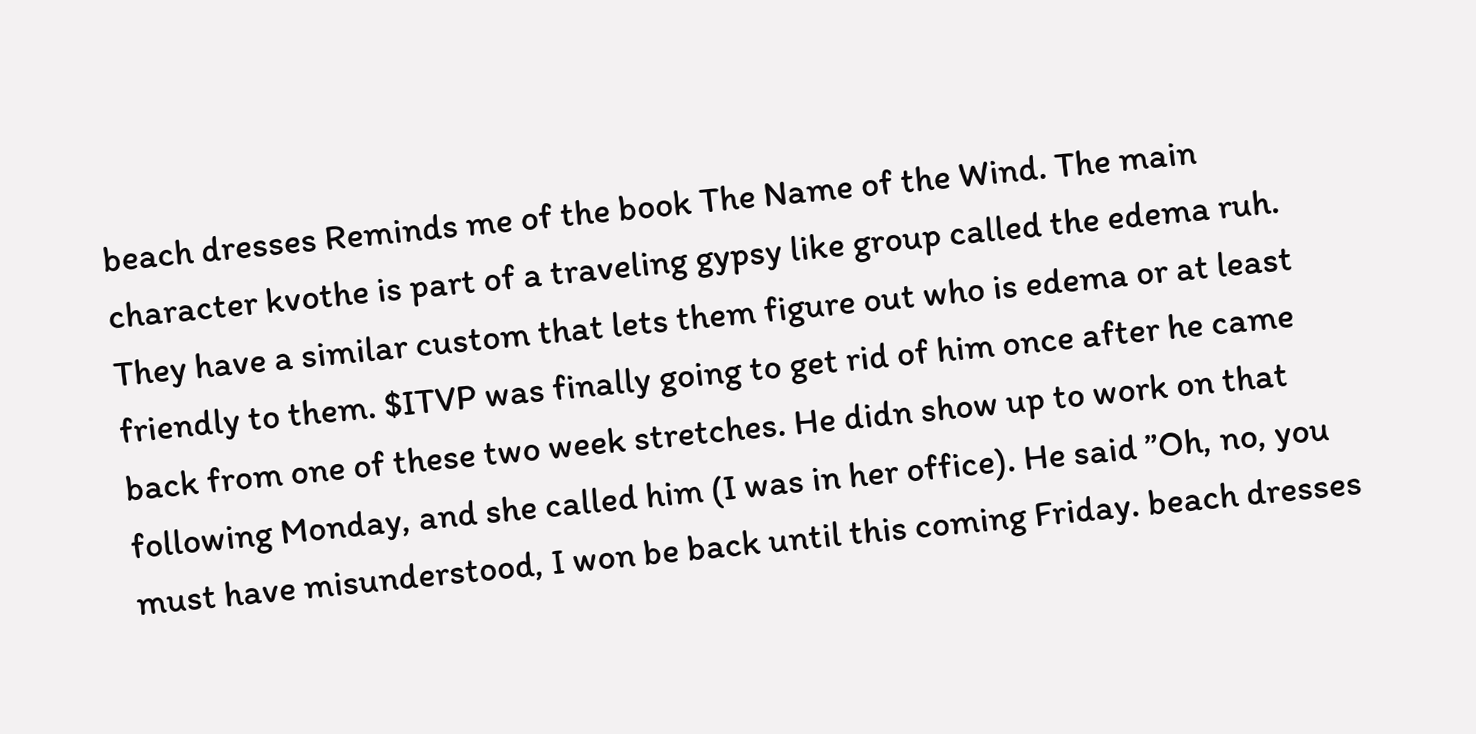beach dresses Reminds me of the book The Name of the Wind. The main character kvothe is part of a traveling gypsy like group called the edema ruh. They have a similar custom that lets them figure out who is edema or at least friendly to them. $ITVP was finally going to get rid of him once after he came back from one of these two week stretches. He didn show up to work on that following Monday, and she called him (I was in her office). He said ”Oh, no, you must have misunderstood, I won be back until this coming Friday. beach dresses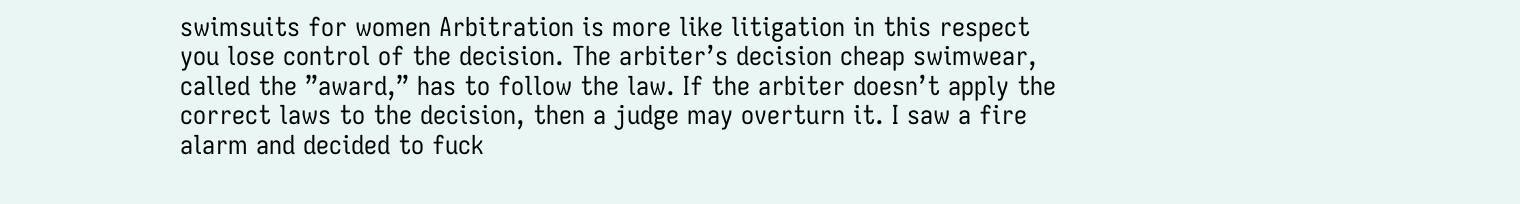swimsuits for women Arbitration is more like litigation in this respect you lose control of the decision. The arbiter’s decision cheap swimwear, called the ”award,” has to follow the law. If the arbiter doesn’t apply the correct laws to the decision, then a judge may overturn it. I saw a fire alarm and decided to fuck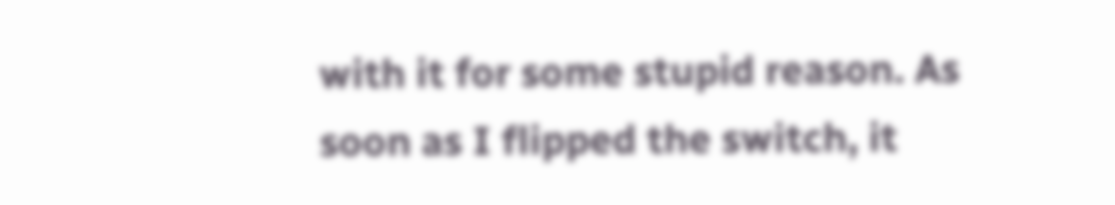with it for some stupid reason. As soon as I flipped the switch, it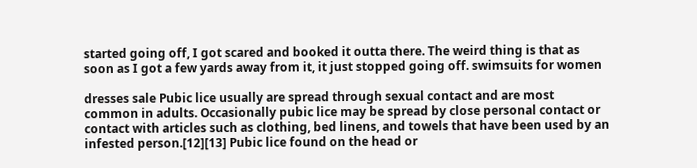started going off, I got scared and booked it outta there. The weird thing is that as soon as I got a few yards away from it, it just stopped going off. swimsuits for women

dresses sale Pubic lice usually are spread through sexual contact and are most common in adults. Occasionally pubic lice may be spread by close personal contact or contact with articles such as clothing, bed linens, and towels that have been used by an infested person.[12][13] Pubic lice found on the head or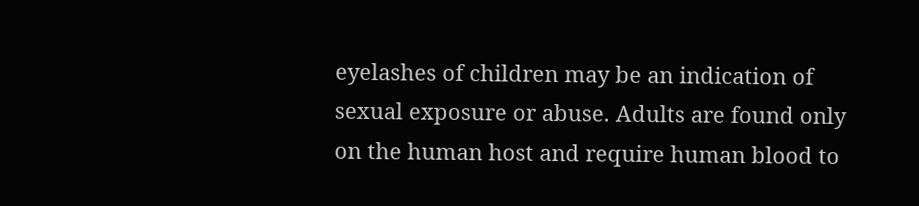eyelashes of children may be an indication of sexual exposure or abuse. Adults are found only on the human host and require human blood to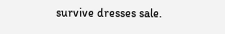survive dresses sale.